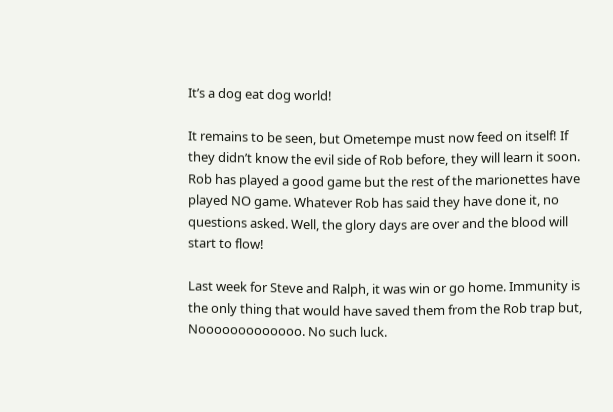It’s a dog eat dog world!

It remains to be seen, but Ometempe must now feed on itself! If they didn’t know the evil side of Rob before, they will learn it soon. Rob has played a good game but the rest of the marionettes have played NO game. Whatever Rob has said they have done it, no questions asked. Well, the glory days are over and the blood will start to flow!

Last week for Steve and Ralph, it was win or go home. Immunity is the only thing that would have saved them from the Rob trap but, Nooooooooooooo. No such luck.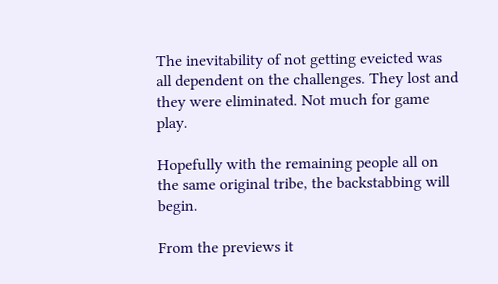The inevitability of not getting eveicted was all dependent on the challenges. They lost and they were eliminated. Not much for game play.

Hopefully with the remaining people all on the same original tribe, the backstabbing will begin.

From the previews it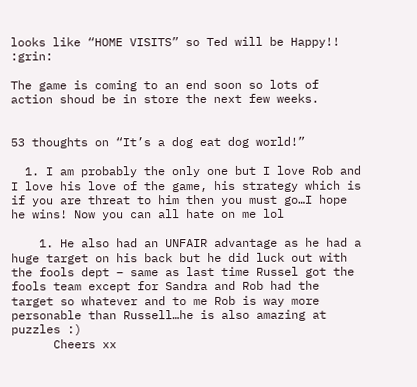looks like “HOME VISITS” so Ted will be Happy!!  :grin:

The game is coming to an end soon so lots of action shoud be in store the next few weeks.


53 thoughts on “It’s a dog eat dog world!”

  1. I am probably the only one but I love Rob and I love his love of the game, his strategy which is if you are threat to him then you must go…I hope he wins! Now you can all hate on me lol

    1. He also had an UNFAIR advantage as he had a huge target on his back but he did luck out with the fools dept – same as last time Russel got the fools team except for Sandra and Rob had the target so whatever and to me Rob is way more personable than Russell…he is also amazing at puzzles :)
      Cheers xx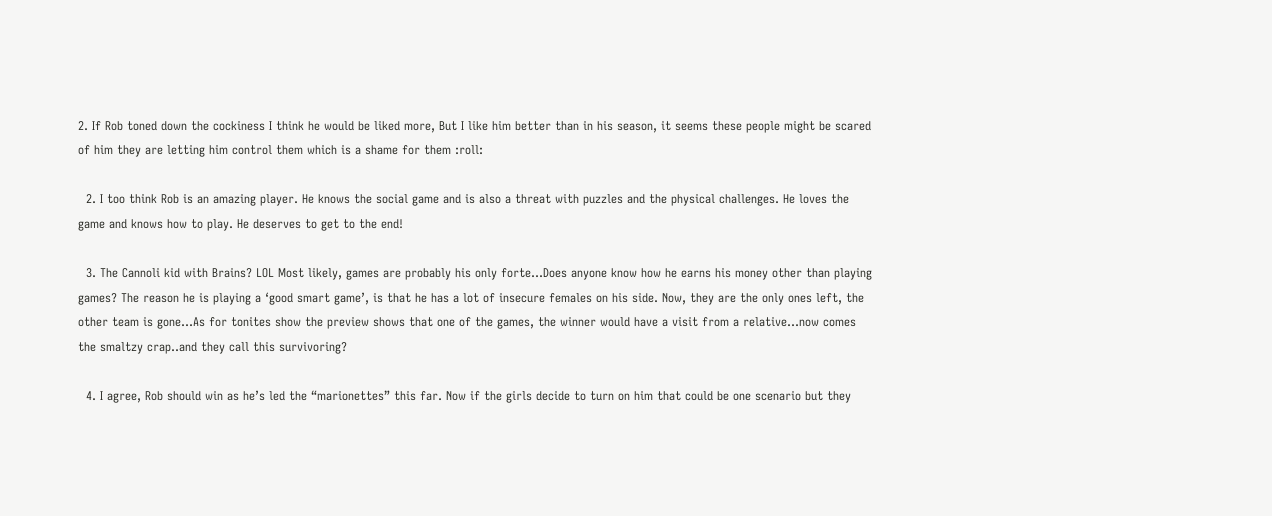2. If Rob toned down the cockiness I think he would be liked more, But I like him better than in his season, it seems these people might be scared of him they are letting him control them which is a shame for them :roll:

  2. I too think Rob is an amazing player. He knows the social game and is also a threat with puzzles and the physical challenges. He loves the game and knows how to play. He deserves to get to the end!

  3. The Cannoli kid with Brains? LOL Most likely, games are probably his only forte…Does anyone know how he earns his money other than playing games? The reason he is playing a ‘good smart game’, is that he has a lot of insecure females on his side. Now, they are the only ones left, the other team is gone…As for tonites show the preview shows that one of the games, the winner would have a visit from a relative…now comes the smaltzy crap..and they call this survivoring?

  4. I agree, Rob should win as he’s led the “marionettes” this far. Now if the girls decide to turn on him that could be one scenario but they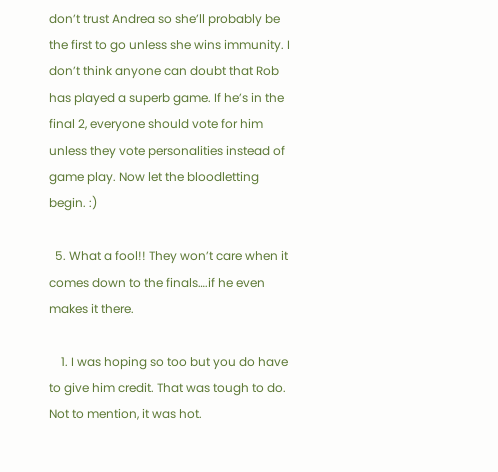don’t trust Andrea so she’ll probably be the first to go unless she wins immunity. I don’t think anyone can doubt that Rob has played a superb game. If he’s in the final 2, everyone should vote for him unless they vote personalities instead of game play. Now let the bloodletting begin. :)

  5. What a fool!! They won’t care when it comes down to the finals….if he even makes it there.

    1. I was hoping so too but you do have to give him credit. That was tough to do. Not to mention, it was hot.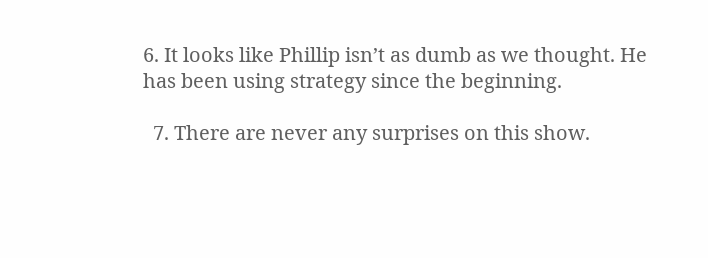6. It looks like Phillip isn’t as dumb as we thought. He has been using strategy since the beginning.

  7. There are never any surprises on this show.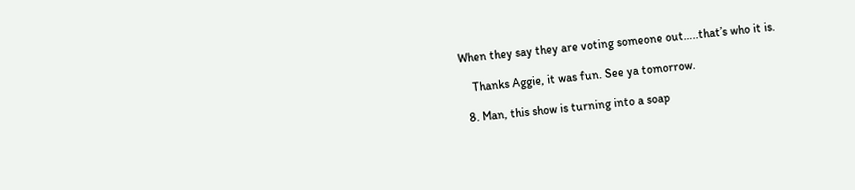When they say they are voting someone out…..that’s who it is.

    Thanks Aggie, it was fun. See ya tomorrow.

  8. Man, this show is turning into a soap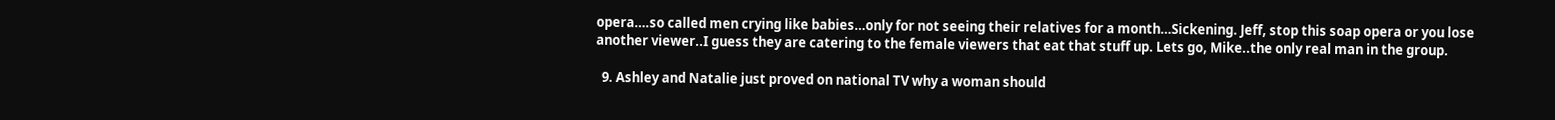opera….so called men crying like babies…only for not seeing their relatives for a month…Sickening. Jeff, stop this soap opera or you lose another viewer..I guess they are catering to the female viewers that eat that stuff up. Lets go, Mike..the only real man in the group.

  9. Ashley and Natalie just proved on national TV why a woman should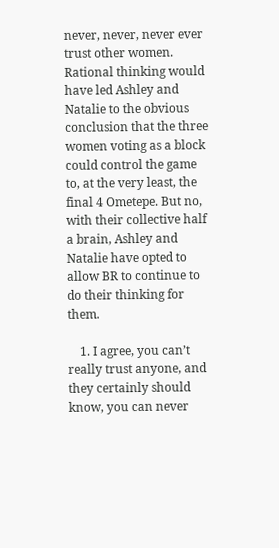never, never, never ever trust other women. Rational thinking would have led Ashley and Natalie to the obvious conclusion that the three women voting as a block could control the game to, at the very least, the final 4 Ometepe. But no, with their collective half a brain, Ashley and Natalie have opted to allow BR to continue to do their thinking for them.

    1. I agree, you can’t really trust anyone, and they certainly should know, you can never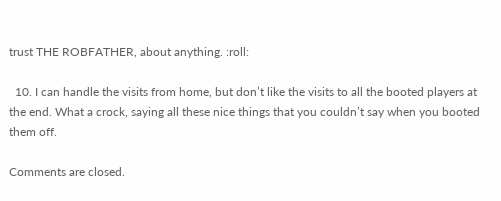trust THE ROBFATHER, about anything. :roll:

  10. I can handle the visits from home, but don’t like the visits to all the booted players at the end. What a crock, saying all these nice things that you couldn’t say when you booted them off.

Comments are closed.